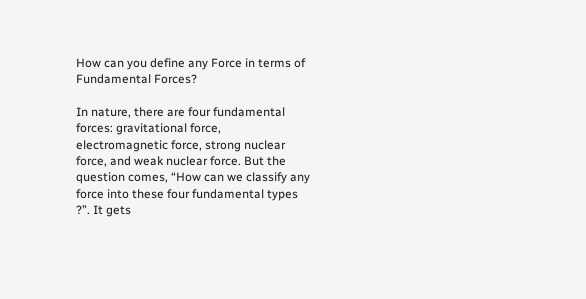How can you define any Force in terms of Fundamental Forces?

In nature, there are four fundamental forces: gravitational force, electromagnetic force, strong nuclear force, and weak nuclear force. But the question comes, “How can we classify any force into these four fundamental types ?”. It gets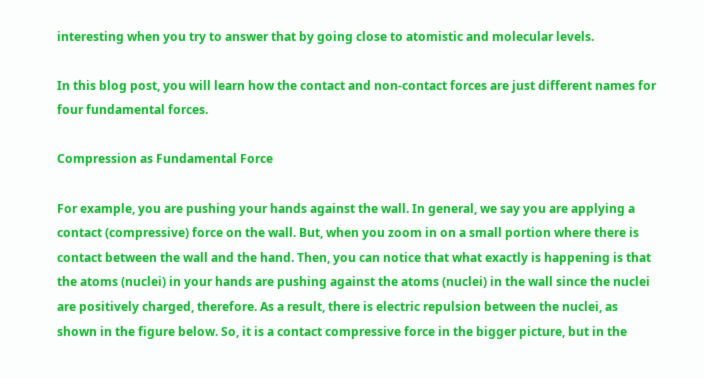interesting when you try to answer that by going close to atomistic and molecular levels.

In this blog post, you will learn how the contact and non-contact forces are just different names for four fundamental forces.

Compression as Fundamental Force

For example, you are pushing your hands against the wall. In general, we say you are applying a contact (compressive) force on the wall. But, when you zoom in on a small portion where there is contact between the wall and the hand. Then, you can notice that what exactly is happening is that the atoms (nuclei) in your hands are pushing against the atoms (nuclei) in the wall since the nuclei are positively charged, therefore. As a result, there is electric repulsion between the nuclei, as shown in the figure below. So, it is a contact compressive force in the bigger picture, but in the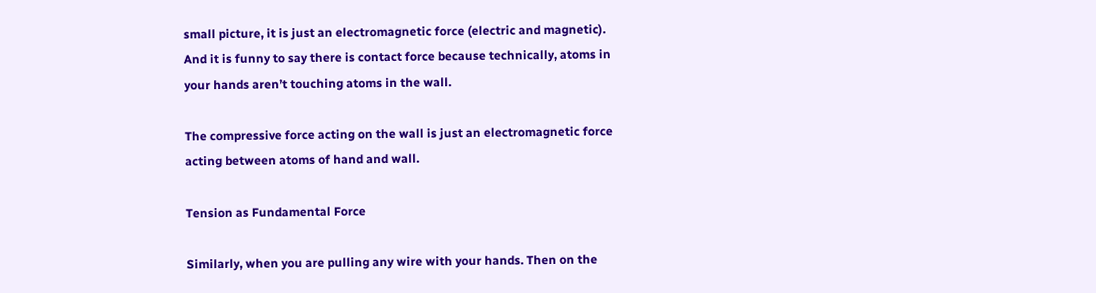small picture, it is just an electromagnetic force (electric and magnetic). And it is funny to say there is contact force because technically, atoms in your hands aren’t touching atoms in the wall.

The compressive force acting on the wall is just an electromagnetic force acting between atoms of hand and wall.

Tension as Fundamental Force

Similarly, when you are pulling any wire with your hands. Then on the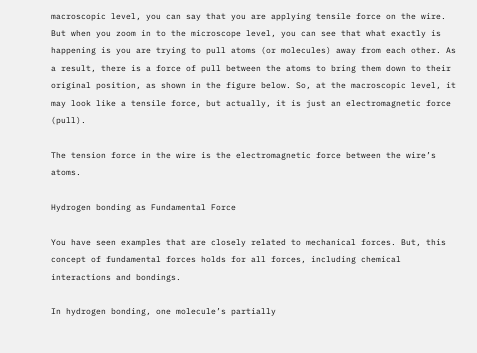macroscopic level, you can say that you are applying tensile force on the wire. But when you zoom in to the microscope level, you can see that what exactly is happening is you are trying to pull atoms (or molecules) away from each other. As a result, there is a force of pull between the atoms to bring them down to their original position, as shown in the figure below. So, at the macroscopic level, it may look like a tensile force, but actually, it is just an electromagnetic force (pull).

The tension force in the wire is the electromagnetic force between the wire’s atoms.

Hydrogen bonding as Fundamental Force

You have seen examples that are closely related to mechanical forces. But, this concept of fundamental forces holds for all forces, including chemical interactions and bondings.

In hydrogen bonding, one molecule’s partially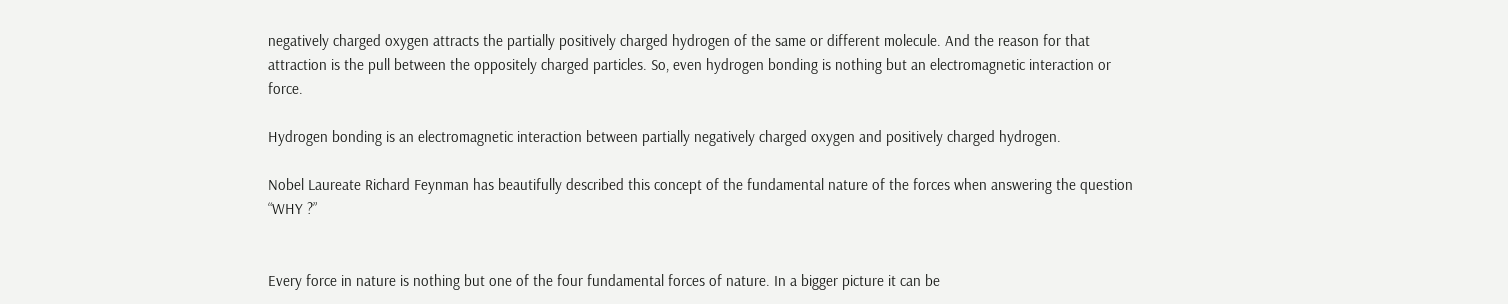negatively charged oxygen attracts the partially positively charged hydrogen of the same or different molecule. And the reason for that attraction is the pull between the oppositely charged particles. So, even hydrogen bonding is nothing but an electromagnetic interaction or force.

Hydrogen bonding is an electromagnetic interaction between partially negatively charged oxygen and positively charged hydrogen.

Nobel Laureate Richard Feynman has beautifully described this concept of the fundamental nature of the forces when answering the question “WHY ?”


Every force in nature is nothing but one of the four fundamental forces of nature. In a bigger picture it can be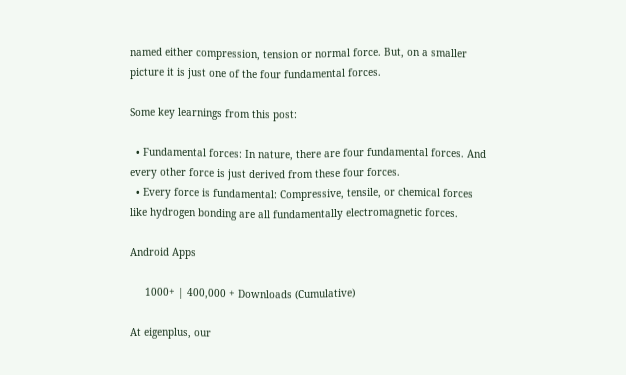named either compression, tension or normal force. But, on a smaller picture it is just one of the four fundamental forces.

Some key learnings from this post:

  • Fundamental forces: In nature, there are four fundamental forces. And every other force is just derived from these four forces.
  • Every force is fundamental: Compressive, tensile, or chemical forces like hydrogen bonding are all fundamentally electromagnetic forces.

Android Apps

     1000+ | 400,000 + Downloads (Cumulative)

At eigenplus, our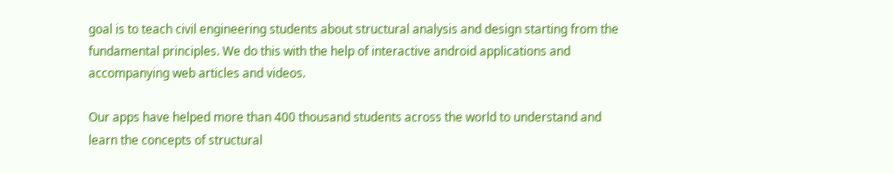goal is to teach civil engineering students about structural analysis and design starting from the fundamental principles. We do this with the help of interactive android applications and accompanying web articles and videos.

Our apps have helped more than 400 thousand students across the world to understand and learn the concepts of structural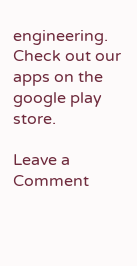engineering. Check out our apps on the google play store.

Leave a Comment